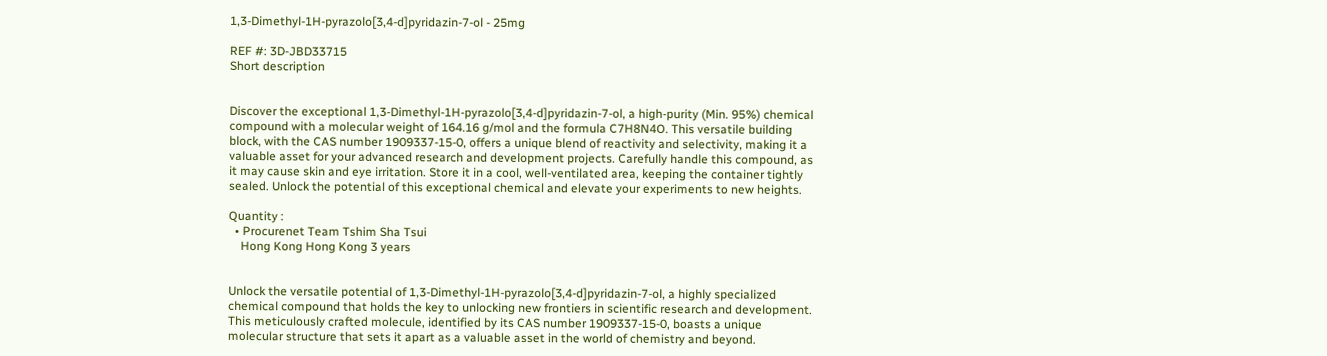1,3-Dimethyl-1H-pyrazolo[3,4-d]pyridazin-7-ol - 25mg

REF #: 3D-JBD33715
Short description


Discover the exceptional 1,3-Dimethyl-1H-pyrazolo[3,4-d]pyridazin-7-ol, a high-purity (Min. 95%) chemical compound with a molecular weight of 164.16 g/mol and the formula C7H8N4O. This versatile building block, with the CAS number 1909337-15-0, offers a unique blend of reactivity and selectivity, making it a valuable asset for your advanced research and development projects. Carefully handle this compound, as it may cause skin and eye irritation. Store it in a cool, well-ventilated area, keeping the container tightly sealed. Unlock the potential of this exceptional chemical and elevate your experiments to new heights.

Quantity :
  • Procurenet Team Tshim Sha Tsui
    Hong Kong Hong Kong 3 years


Unlock the versatile potential of 1,3-Dimethyl-1H-pyrazolo[3,4-d]pyridazin-7-ol, a highly specialized chemical compound that holds the key to unlocking new frontiers in scientific research and development. This meticulously crafted molecule, identified by its CAS number 1909337-15-0, boasts a unique molecular structure that sets it apart as a valuable asset in the world of chemistry and beyond.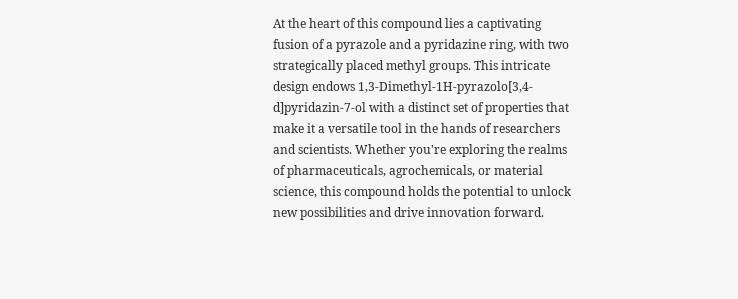At the heart of this compound lies a captivating fusion of a pyrazole and a pyridazine ring, with two strategically placed methyl groups. This intricate design endows 1,3-Dimethyl-1H-pyrazolo[3,4-d]pyridazin-7-ol with a distinct set of properties that make it a versatile tool in the hands of researchers and scientists. Whether you're exploring the realms of pharmaceuticals, agrochemicals, or material science, this compound holds the potential to unlock new possibilities and drive innovation forward.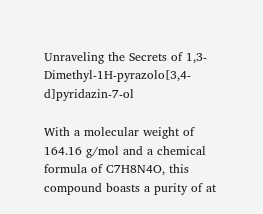Unraveling the Secrets of 1,3-Dimethyl-1H-pyrazolo[3,4-d]pyridazin-7-ol

With a molecular weight of 164.16 g/mol and a chemical formula of C7H8N4O, this compound boasts a purity of at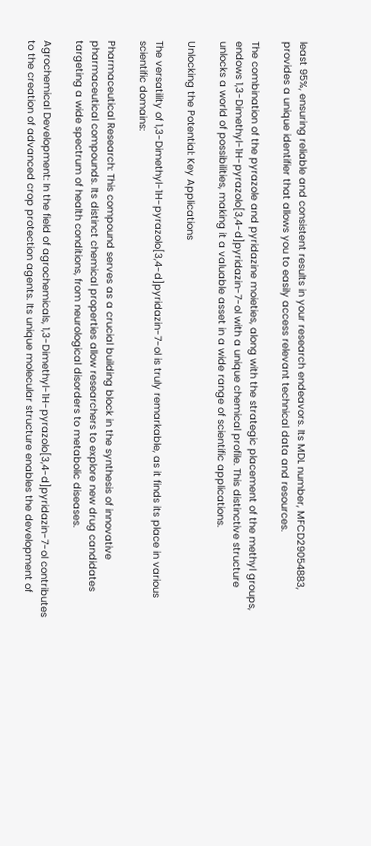least 95%, ensuring reliable and consistent results in your research endeavors. Its MDL number, MFCD29054883, provides a unique identifier that allows you to easily access relevant technical data and resources.

The combination of the pyrazole and pyridazine moieties, along with the strategic placement of the methyl groups, endows 1,3-Dimethyl-1H-pyrazolo[3,4-d]pyridazin-7-ol with a unique chemical profile. This distinctive structure unlocks a world of possibilities, making it a valuable asset in a wide range of scientific applications.

Unlocking the Potential: Key Applications

The versatility of 1,3-Dimethyl-1H-pyrazolo[3,4-d]pyridazin-7-ol is truly remarkable, as it finds its place in various scientific domains:

Pharmaceutical Research: This compound serves as a crucial building block in the synthesis of innovative pharmaceutical compounds. Its distinct chemical properties allow researchers to explore new drug candidates targeting a wide spectrum of health conditions, from neurological disorders to metabolic diseases.

Agrochemical Development: In the field of agrochemicals, 1,3-Dimethyl-1H-pyrazolo[3,4-d]pyridazin-7-ol contributes to the creation of advanced crop protection agents. Its unique molecular structure enables the development of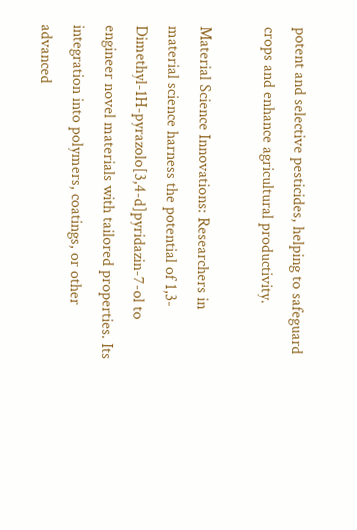potent and selective pesticides, helping to safeguard crops and enhance agricultural productivity.

Material Science Innovations: Researchers in material science harness the potential of 1,3-Dimethyl-1H-pyrazolo[3,4-d]pyridazin-7-ol to engineer novel materials with tailored properties. Its integration into polymers, coatings, or other advanced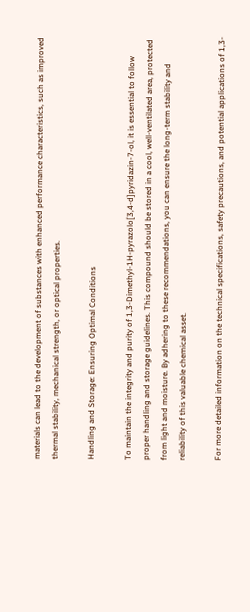materials can lead to the development of substances with enhanced performance characteristics, such as improved thermal stability, mechanical strength, or optical properties.

Handling and Storage: Ensuring Optimal Conditions

To maintain the integrity and purity of 1,3-Dimethyl-1H-pyrazolo[3,4-d]pyridazin-7-ol, it is essential to follow proper handling and storage guidelines. This compound should be stored in a cool, well-ventilated area, protected from light and moisture. By adhering to these recommendations, you can ensure the long-term stability and reliability of this valuable chemical asset.

For more detailed information on the technical specifications, safety precautions, and potential applications of 1,3-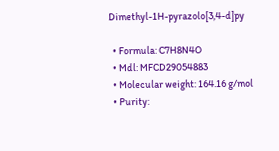Dimethyl-1H-pyrazolo[3,4-d]py

  • Formula: C7H8N4O
  • Mdl: MFCD29054883
  • Molecular weight: 164.16 g/mol
  • Purity: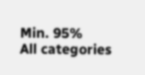Min. 95%
All categories